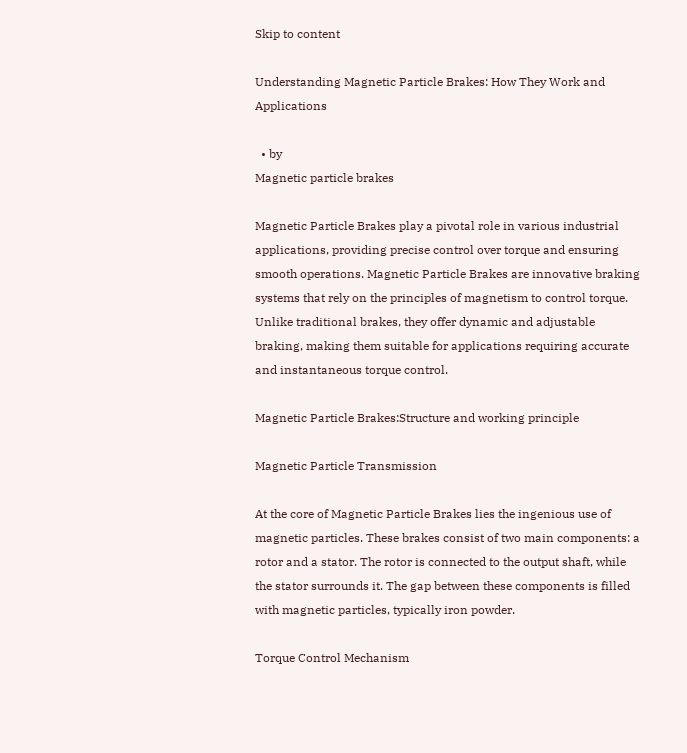Skip to content

Understanding Magnetic Particle Brakes: How They Work and Applications

  • by
Magnetic particle brakes

Magnetic Particle Brakes play a pivotal role in various industrial applications, providing precise control over torque and ensuring smooth operations. Magnetic Particle Brakes are innovative braking systems that rely on the principles of magnetism to control torque. Unlike traditional brakes, they offer dynamic and adjustable braking, making them suitable for applications requiring accurate and instantaneous torque control.

Magnetic Particle Brakes:Structure and working principle

Magnetic Particle Transmission

At the core of Magnetic Particle Brakes lies the ingenious use of magnetic particles. These brakes consist of two main components: a rotor and a stator. The rotor is connected to the output shaft, while the stator surrounds it. The gap between these components is filled with magnetic particles, typically iron powder.

Torque Control Mechanism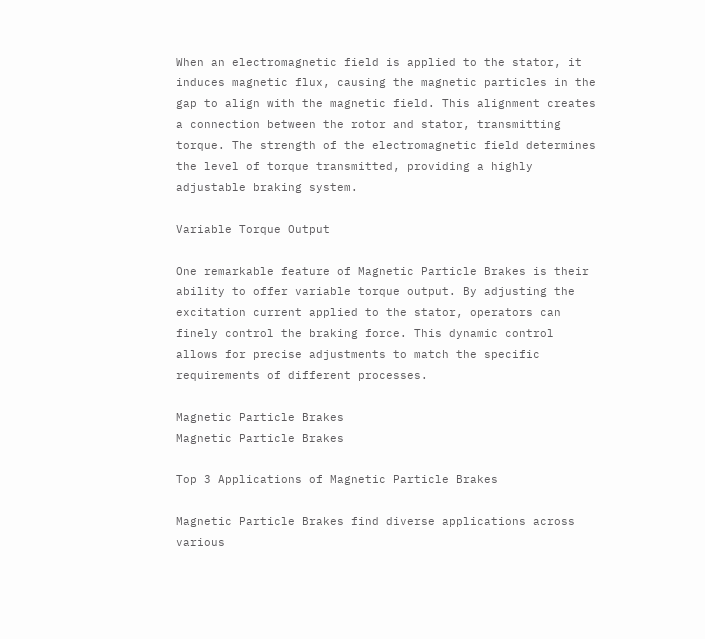When an electromagnetic field is applied to the stator, it induces magnetic flux, causing the magnetic particles in the gap to align with the magnetic field. This alignment creates a connection between the rotor and stator, transmitting torque. The strength of the electromagnetic field determines the level of torque transmitted, providing a highly adjustable braking system.

Variable Torque Output

One remarkable feature of Magnetic Particle Brakes is their ability to offer variable torque output. By adjusting the excitation current applied to the stator, operators can finely control the braking force. This dynamic control allows for precise adjustments to match the specific requirements of different processes.

Magnetic Particle Brakes
Magnetic Particle Brakes

Top 3 Applications of Magnetic Particle Brakes

Magnetic Particle Brakes find diverse applications across various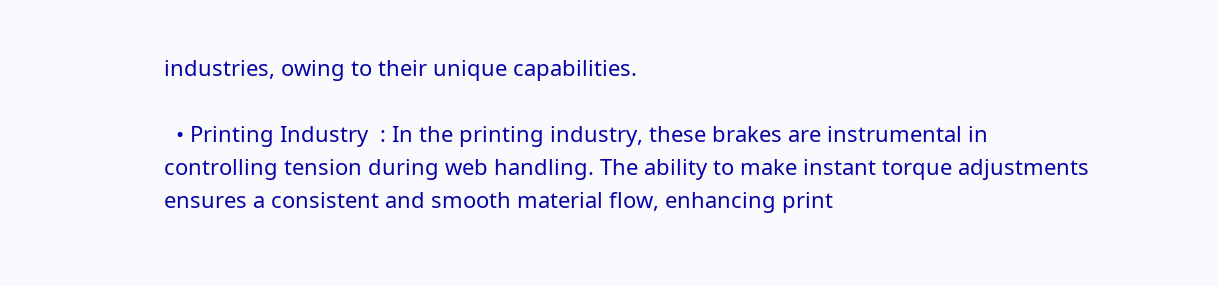industries, owing to their unique capabilities.

  • Printing Industry  : In the printing industry, these brakes are instrumental in controlling tension during web handling. The ability to make instant torque adjustments ensures a consistent and smooth material flow, enhancing print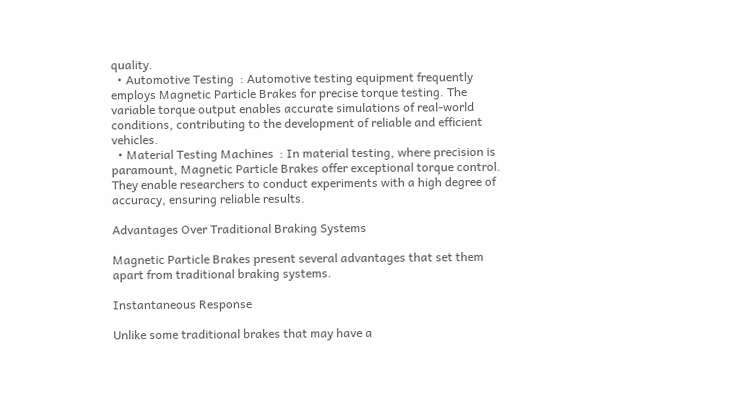quality.
  • Automotive Testing  : Automotive testing equipment frequently employs Magnetic Particle Brakes for precise torque testing. The variable torque output enables accurate simulations of real-world conditions, contributing to the development of reliable and efficient vehicles.
  • Material Testing Machines  : In material testing, where precision is paramount, Magnetic Particle Brakes offer exceptional torque control. They enable researchers to conduct experiments with a high degree of accuracy, ensuring reliable results.

Advantages Over Traditional Braking Systems

Magnetic Particle Brakes present several advantages that set them apart from traditional braking systems.

Instantaneous Response

Unlike some traditional brakes that may have a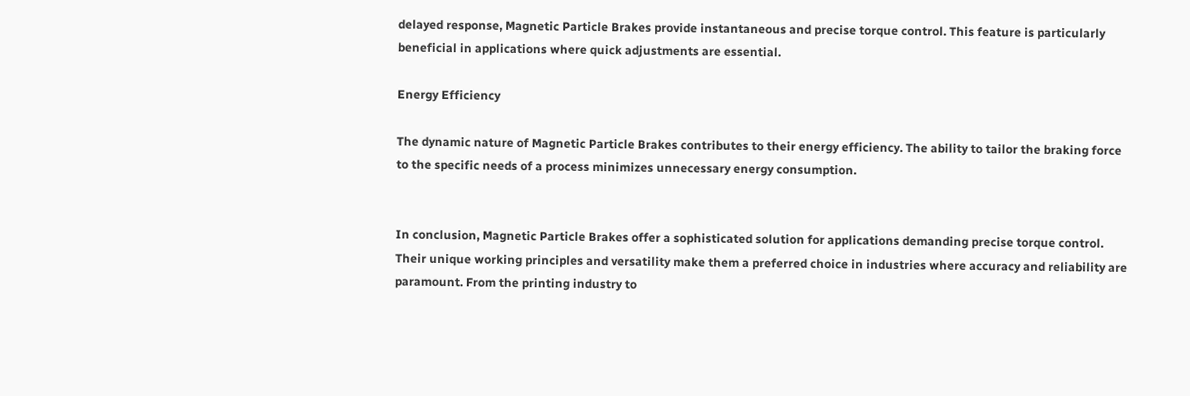delayed response, Magnetic Particle Brakes provide instantaneous and precise torque control. This feature is particularly beneficial in applications where quick adjustments are essential.

Energy Efficiency

The dynamic nature of Magnetic Particle Brakes contributes to their energy efficiency. The ability to tailor the braking force to the specific needs of a process minimizes unnecessary energy consumption.


In conclusion, Magnetic Particle Brakes offer a sophisticated solution for applications demanding precise torque control. Their unique working principles and versatility make them a preferred choice in industries where accuracy and reliability are paramount. From the printing industry to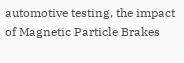automotive testing, the impact of Magnetic Particle Brakes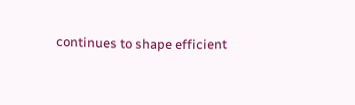continues to shape efficient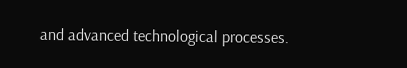and advanced technological processes.